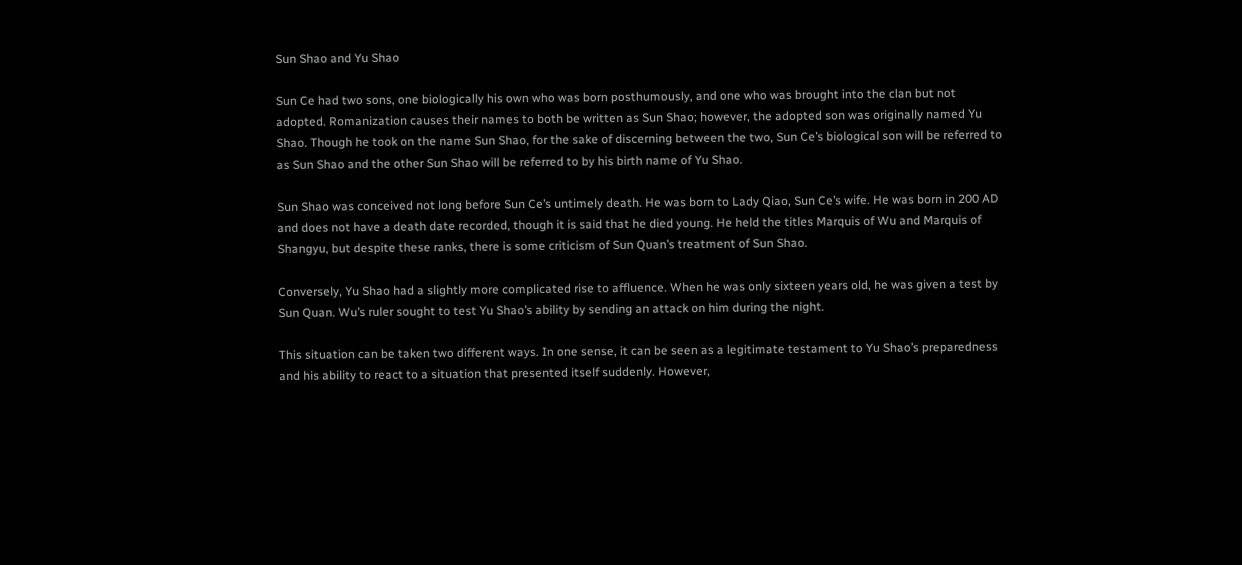Sun Shao and Yu Shao

Sun Ce had two sons, one biologically his own who was born posthumously, and one who was brought into the clan but not adopted. Romanization causes their names to both be written as Sun Shao; however, the adopted son was originally named Yu Shao. Though he took on the name Sun Shao, for the sake of discerning between the two, Sun Ce’s biological son will be referred to as Sun Shao and the other Sun Shao will be referred to by his birth name of Yu Shao.

Sun Shao was conceived not long before Sun Ce’s untimely death. He was born to Lady Qiao, Sun Ce’s wife. He was born in 200 AD and does not have a death date recorded, though it is said that he died young. He held the titles Marquis of Wu and Marquis of Shangyu, but despite these ranks, there is some criticism of Sun Quan’s treatment of Sun Shao.

Conversely, Yu Shao had a slightly more complicated rise to affluence. When he was only sixteen years old, he was given a test by Sun Quan. Wu’s ruler sought to test Yu Shao’s ability by sending an attack on him during the night.

This situation can be taken two different ways. In one sense, it can be seen as a legitimate testament to Yu Shao’s preparedness and his ability to react to a situation that presented itself suddenly. However,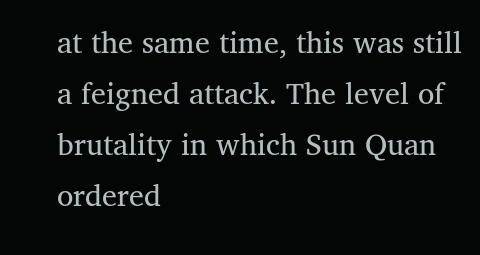at the same time, this was still a feigned attack. The level of brutality in which Sun Quan ordered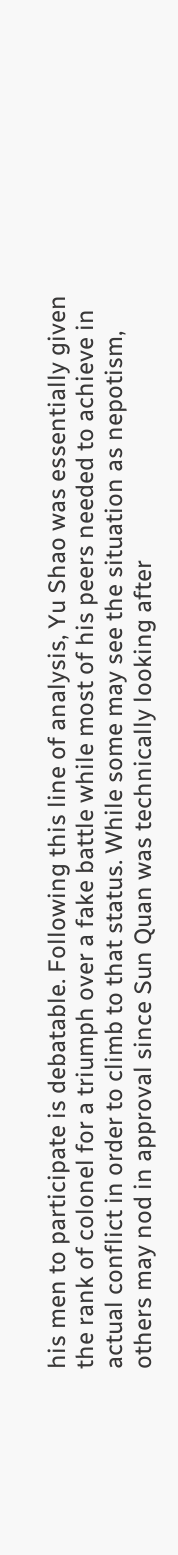his men to participate is debatable. Following this line of analysis, Yu Shao was essentially given the rank of colonel for a triumph over a fake battle while most of his peers needed to achieve in actual conflict in order to climb to that status. While some may see the situation as nepotism, others may nod in approval since Sun Quan was technically looking after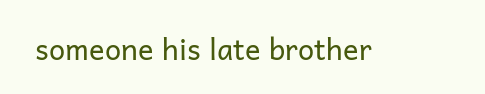someone his late brother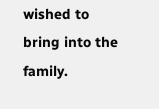wished to bring into the family.